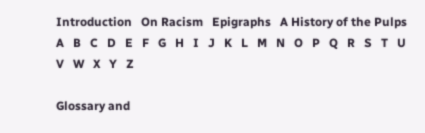Introduction   On Racism   Epigraphs   A History of the Pulps   A   B   C   D   E   F   G   H   I   J   K   L   M   N   O   P   Q   R   S   T   U   V   W   X   Y   Z

Glossary and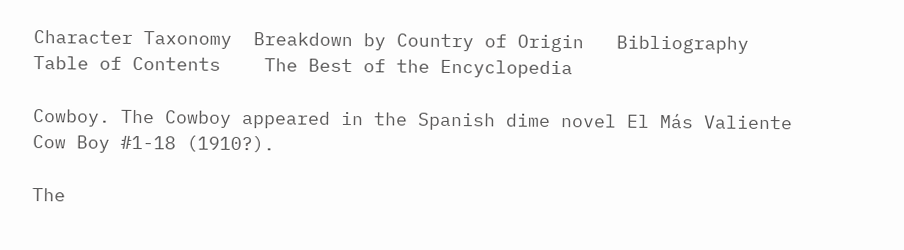Character Taxonomy  Breakdown by Country of Origin   Bibliography   Table of Contents    The Best of the Encyclopedia

Cowboy. The Cowboy appeared in the Spanish dime novel El Más Valiente Cow Boy #1-18 (1910?).

The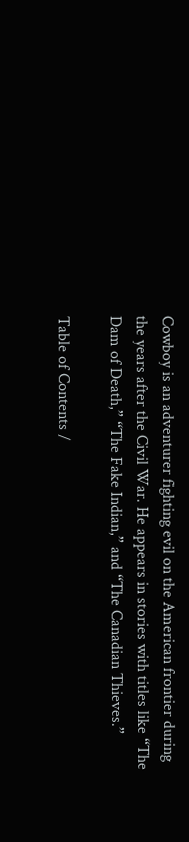Cowboy is an adventurer fighting evil on the American frontier during the years after the Civil War. He appears in stories with titles like “The Dam of Death,” “The Fake Indian,” and “The Canadian Thieves.”

Table of Contents /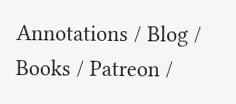Annotations / Blog / Books / Patreon /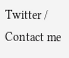Twitter / Contact me